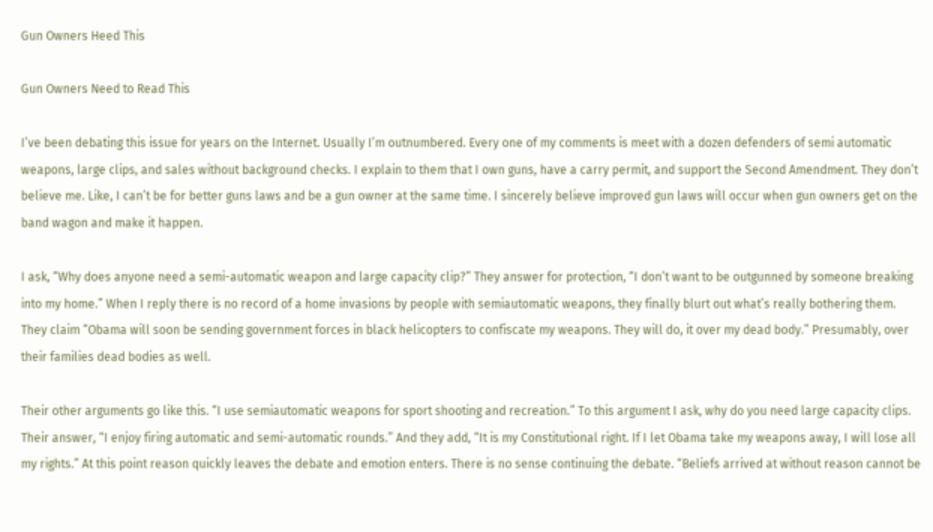Gun Owners Heed This

Gun Owners Need to Read This

I’ve been debating this issue for years on the Internet. Usually I’m outnumbered. Every one of my comments is meet with a dozen defenders of semi automatic weapons, large clips, and sales without background checks. I explain to them that I own guns, have a carry permit, and support the Second Amendment. They don’t believe me. Like, I can’t be for better guns laws and be a gun owner at the same time. I sincerely believe improved gun laws will occur when gun owners get on the band wagon and make it happen.

I ask, “Why does anyone need a semi-automatic weapon and large capacity clip?” They answer for protection, “I don’t want to be outgunned by someone breaking into my home.” When I reply there is no record of a home invasions by people with semiautomatic weapons, they finally blurt out what’s really bothering them. They claim “Obama will soon be sending government forces in black helicopters to confiscate my weapons. They will do, it over my dead body.” Presumably, over their families dead bodies as well.

Their other arguments go like this. “I use semiautomatic weapons for sport shooting and recreation.” To this argument I ask, why do you need large capacity clips. Their answer, “I enjoy firing automatic and semi-automatic rounds.” And they add, “It is my Constitutional right. If I let Obama take my weapons away, I will lose all my rights.” At this point reason quickly leaves the debate and emotion enters. There is no sense continuing the debate. “Beliefs arrived at without reason cannot be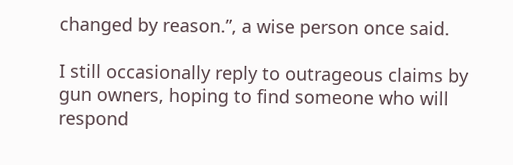changed by reason.”, a wise person once said.

I still occasionally reply to outrageous claims by gun owners, hoping to find someone who will respond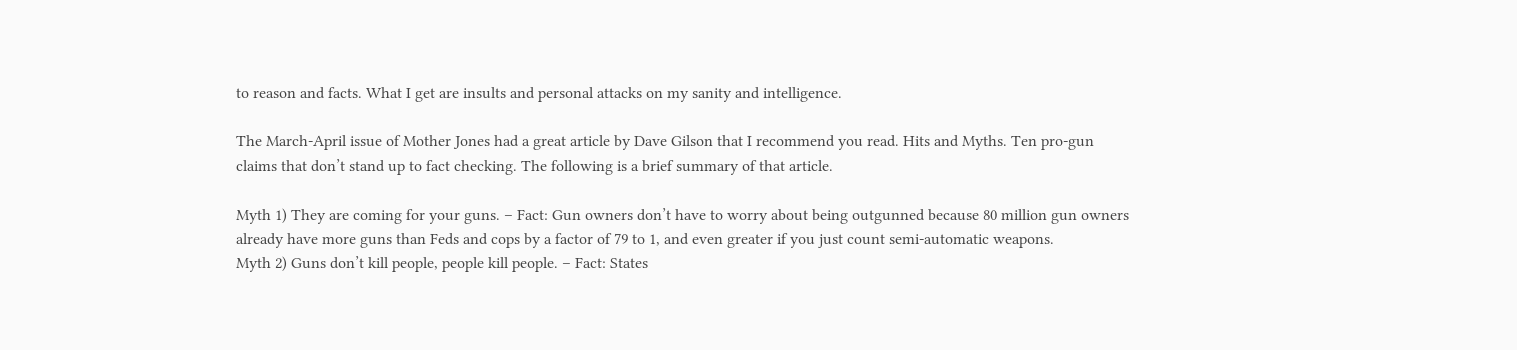to reason and facts. What I get are insults and personal attacks on my sanity and intelligence.

The March-April issue of Mother Jones had a great article by Dave Gilson that I recommend you read. Hits and Myths. Ten pro-gun claims that don’t stand up to fact checking. The following is a brief summary of that article.

Myth 1) They are coming for your guns. – Fact: Gun owners don’t have to worry about being outgunned because 80 million gun owners already have more guns than Feds and cops by a factor of 79 to 1, and even greater if you just count semi-automatic weapons.
Myth 2) Guns don’t kill people, people kill people. – Fact: States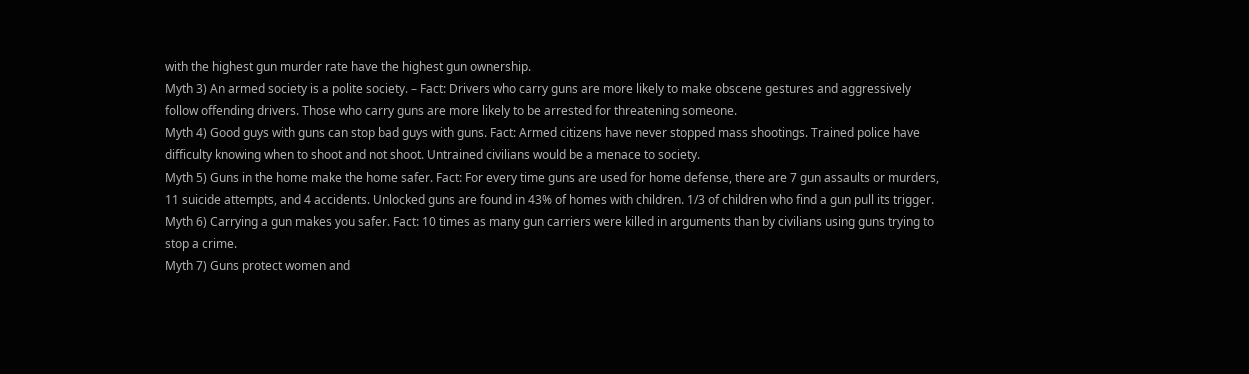with the highest gun murder rate have the highest gun ownership.
Myth 3) An armed society is a polite society. – Fact: Drivers who carry guns are more likely to make obscene gestures and aggressively follow offending drivers. Those who carry guns are more likely to be arrested for threatening someone.
Myth 4) Good guys with guns can stop bad guys with guns. Fact: Armed citizens have never stopped mass shootings. Trained police have difficulty knowing when to shoot and not shoot. Untrained civilians would be a menace to society.
Myth 5) Guns in the home make the home safer. Fact: For every time guns are used for home defense, there are 7 gun assaults or murders, 11 suicide attempts, and 4 accidents. Unlocked guns are found in 43% of homes with children. 1/3 of children who find a gun pull its trigger.
Myth 6) Carrying a gun makes you safer. Fact: 10 times as many gun carriers were killed in arguments than by civilians using guns trying to stop a crime.
Myth 7) Guns protect women and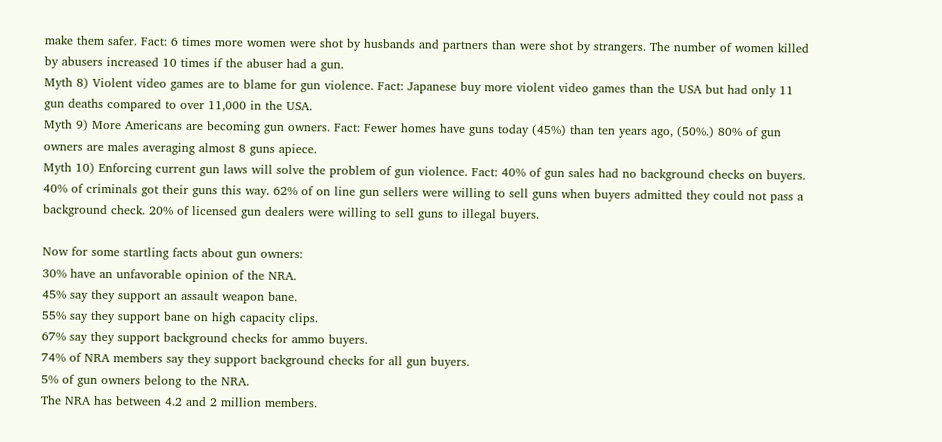make them safer. Fact: 6 times more women were shot by husbands and partners than were shot by strangers. The number of women killed by abusers increased 10 times if the abuser had a gun.
Myth 8) Violent video games are to blame for gun violence. Fact: Japanese buy more violent video games than the USA but had only 11 gun deaths compared to over 11,000 in the USA.
Myth 9) More Americans are becoming gun owners. Fact: Fewer homes have guns today (45%) than ten years ago, (50%.) 80% of gun owners are males averaging almost 8 guns apiece.
Myth 10) Enforcing current gun laws will solve the problem of gun violence. Fact: 40% of gun sales had no background checks on buyers. 40% of criminals got their guns this way. 62% of on line gun sellers were willing to sell guns when buyers admitted they could not pass a background check. 20% of licensed gun dealers were willing to sell guns to illegal buyers.

Now for some startling facts about gun owners:
30% have an unfavorable opinion of the NRA.
45% say they support an assault weapon bane.
55% say they support bane on high capacity clips.
67% say they support background checks for ammo buyers.
74% of NRA members say they support background checks for all gun buyers.
5% of gun owners belong to the NRA.
The NRA has between 4.2 and 2 million members.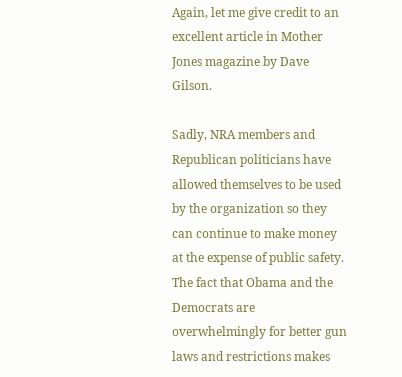Again, let me give credit to an excellent article in Mother Jones magazine by Dave Gilson.

Sadly, NRA members and Republican politicians have allowed themselves to be used by the organization so they can continue to make money at the expense of public safety. The fact that Obama and the Democrats are overwhelmingly for better gun laws and restrictions makes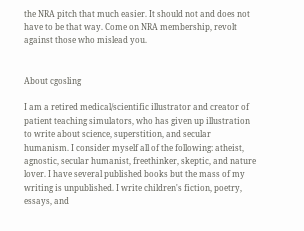the NRA pitch that much easier. It should not and does not have to be that way. Come on NRA membership, revolt against those who mislead you.


About cgosling

I am a retired medical/scientific illustrator and creator of patient teaching simulators, who has given up illustration to write about science, superstition, and secular humanism. I consider myself all of the following: atheist, agnostic, secular humanist, freethinker, skeptic, and nature lover. I have several published books but the mass of my writing is unpublished. I write children's fiction, poetry, essays, and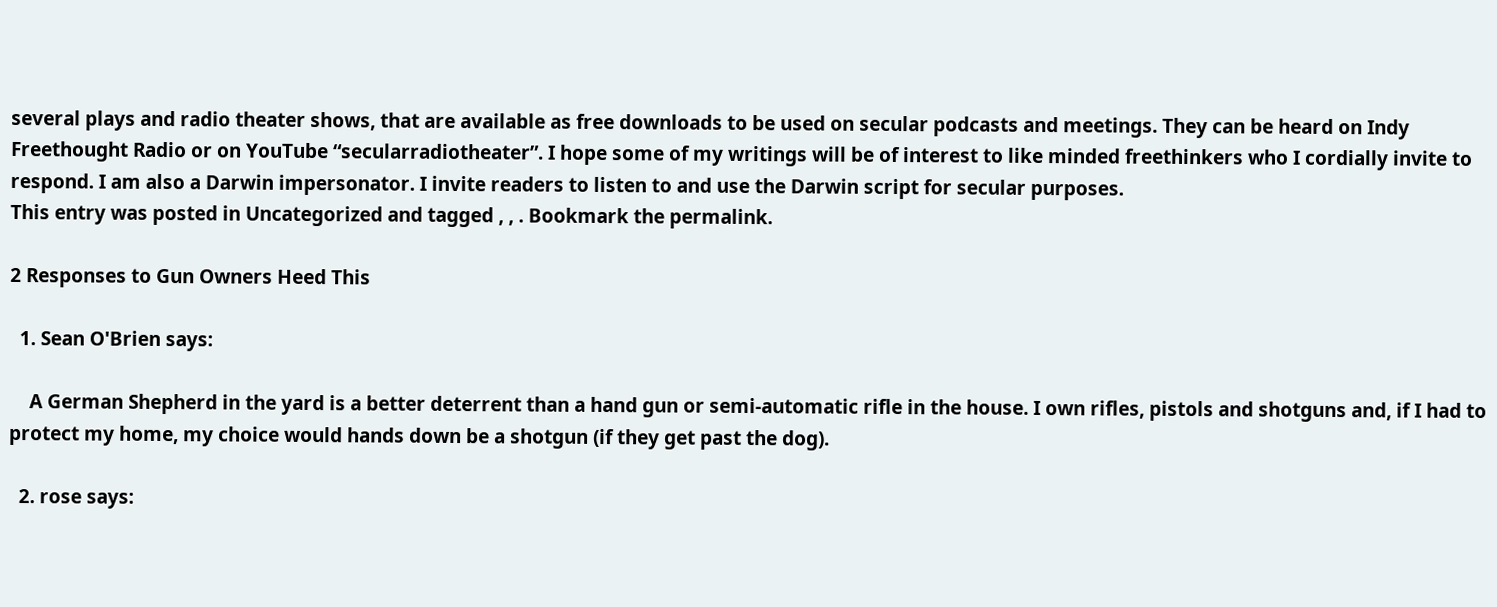several plays and radio theater shows, that are available as free downloads to be used on secular podcasts and meetings. They can be heard on Indy Freethought Radio or on YouTube “secularradiotheater”. I hope some of my writings will be of interest to like minded freethinkers who I cordially invite to respond. I am also a Darwin impersonator. I invite readers to listen to and use the Darwin script for secular purposes.
This entry was posted in Uncategorized and tagged , , . Bookmark the permalink.

2 Responses to Gun Owners Heed This

  1. Sean O'Brien says:

    A German Shepherd in the yard is a better deterrent than a hand gun or semi-automatic rifle in the house. I own rifles, pistols and shotguns and, if I had to protect my home, my choice would hands down be a shotgun (if they get past the dog).

  2. rose says: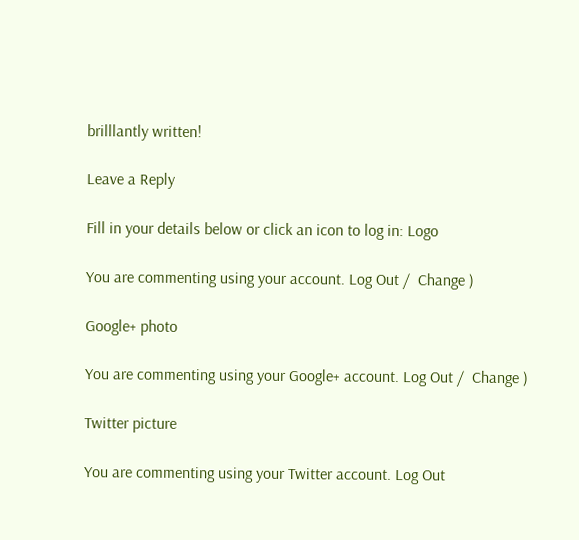brilllantly written!

Leave a Reply

Fill in your details below or click an icon to log in: Logo

You are commenting using your account. Log Out /  Change )

Google+ photo

You are commenting using your Google+ account. Log Out /  Change )

Twitter picture

You are commenting using your Twitter account. Log Out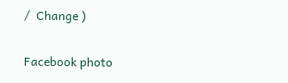/  Change )

Facebook photo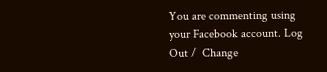You are commenting using your Facebook account. Log Out /  Change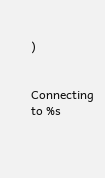)


Connecting to %s